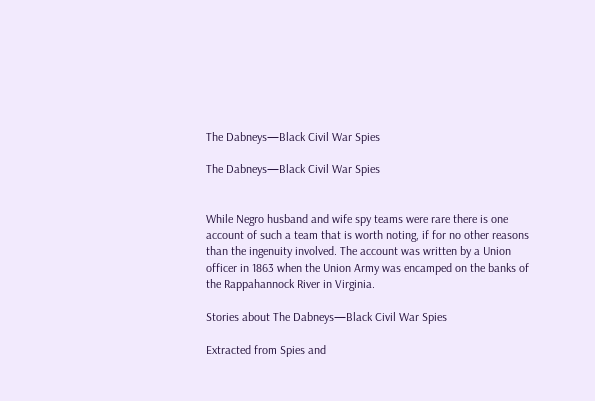The Dabneys—Black Civil War Spies

The Dabneys—Black Civil War Spies


While Negro husband and wife spy teams were rare there is one account of such a team that is worth noting, if for no other reasons than the ingenuity involved. The account was written by a Union officer in 1863 when the Union Army was encamped on the banks of the Rappahannock River in Virginia.

Stories about The Dabneys—Black Civil War Spies

Extracted from Spies and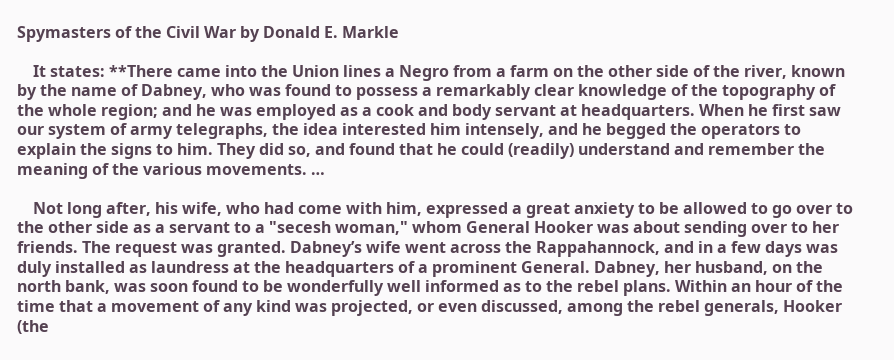Spymasters of the Civil War by Donald E. Markle

    It states: **There came into the Union lines a Negro from a farm on the other side of the river, known by the name of Dabney, who was found to possess a remarkably clear knowledge of the topography of the whole region; and he was employed as a cook and body servant at headquarters. When he first saw our system of army telegraphs, the idea interested him intensely, and he begged the operators to explain the signs to him. They did so, and found that he could (readily) understand and remember the meaning of the various movements. …

    Not long after, his wife, who had come with him, expressed a great anxiety to be allowed to go over to the other side as a servant to a "secesh woman," whom General Hooker was about sending over to her friends. The request was granted. Dabney’s wife went across the Rappahannock, and in a few days was duly installed as laundress at the headquarters of a prominent General. Dabney, her husband, on the north bank, was soon found to be wonderfully well informed as to the rebel plans. Within an hour of the time that a movement of any kind was projected, or even discussed, among the rebel generals, Hooker (the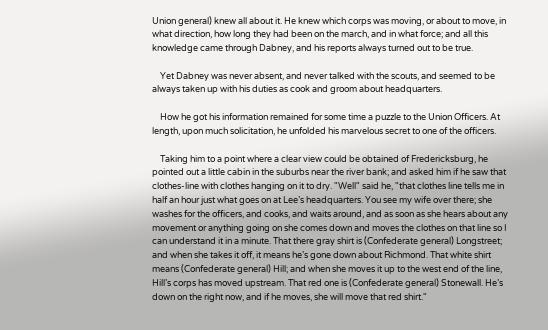Union general) knew all about it. He knew which corps was moving, or about to move, in what direction, how long they had been on the march, and in what force; and all this knowledge came through Dabney, and his reports always turned out to be true.

    Yet Dabney was never absent, and never talked with the scouts, and seemed to be always taken up with his duties as cook and groom about headquarters.

    How he got his information remained for some time a puzzle to the Union Officers. At length, upon much solicitation, he unfolded his marvelous secret to one of the officers.

    Taking him to a point where a clear view could be obtained of Fredericksburg, he pointed out a little cabin in the suburbs near the river bank; and asked him if he saw that clothes-line with clothes hanging on it to dry. "Well" said he, "that clothes line tells me in half an hour just what goes on at Lee’s headquarters. You see my wife over there; she washes for the officers, and cooks, and waits around, and as soon as she hears about any movement or anything going on she comes down and moves the clothes on that line so I can understand it in a minute. That there gray shirt is (Confederate general) Longstreet; and when she takes it off, it means he’s gone down about Richmond. That white shirt means (Confederate general) Hill; and when she moves it up to the west end of the line, Hill’s corps has moved upstream. That red one is (Confederate general) Stonewall. He’s down on the right now, and if he moves, she will move that red shirt."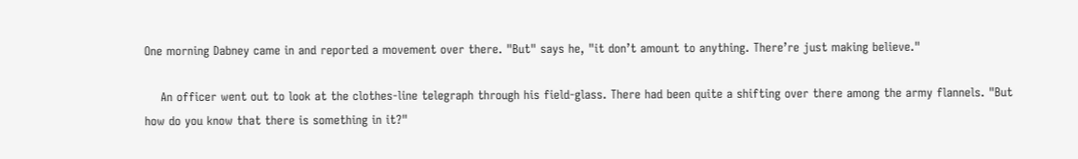One morning Dabney came in and reported a movement over there. "But" says he, "it don’t amount to anything. There’re just making believe."

    An officer went out to look at the clothes-line telegraph through his field-glass. There had been quite a shifting over there among the army flannels. "But how do you know that there is something in it?"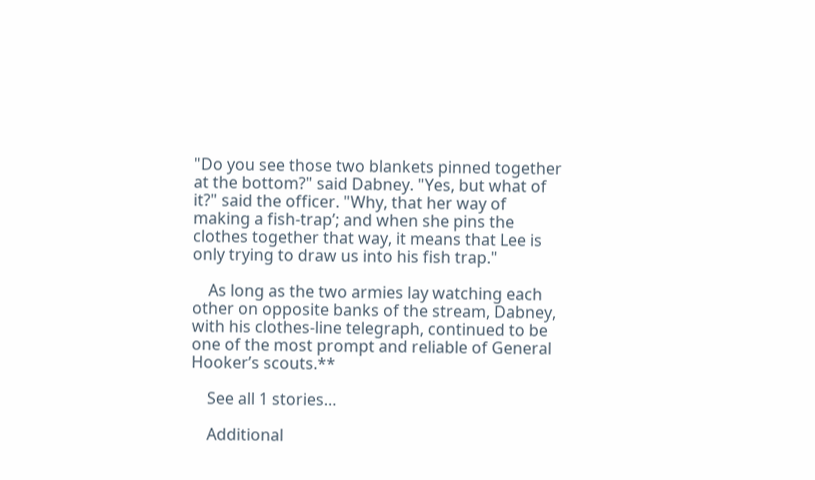"Do you see those two blankets pinned together at the bottom?" said Dabney. "Yes, but what of it?" said the officer. "Why, that her way of making a fish-trap’; and when she pins the clothes together that way, it means that Lee is only trying to draw us into his fish trap."

    As long as the two armies lay watching each other on opposite banks of the stream, Dabney, with his clothes-line telegraph, continued to be one of the most prompt and reliable of General Hooker’s scouts.**

    See all 1 stories…

    Additional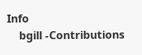Info
    bgill -Contributions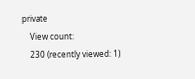private
    View count:
    230 (recently viewed: 1)